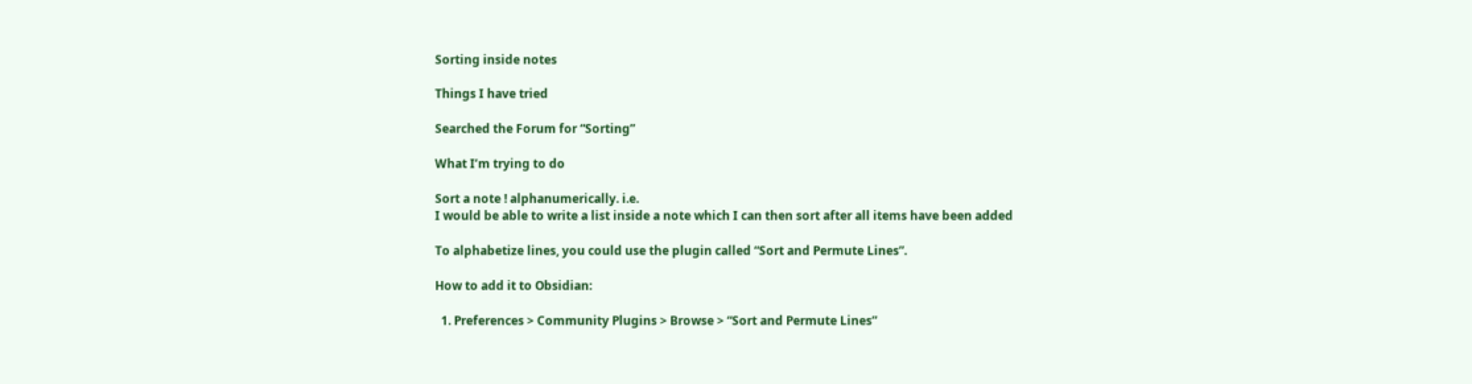Sorting inside notes

Things I have tried

Searched the Forum for “Sorting”

What I’m trying to do

Sort a note ! alphanumerically. i.e.
I would be able to write a list inside a note which I can then sort after all items have been added

To alphabetize lines, you could use the plugin called “Sort and Permute Lines”.

How to add it to Obsidian:

  1. Preferences > Community Plugins > Browse > “Sort and Permute Lines”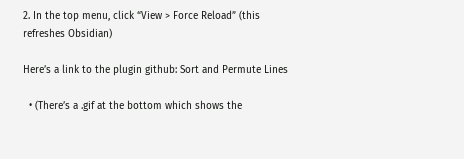2. In the top menu, click “View > Force Reload” (this refreshes Obsidian)

Here’s a link to the plugin github: Sort and Permute Lines

  • (There’s a .gif at the bottom which shows the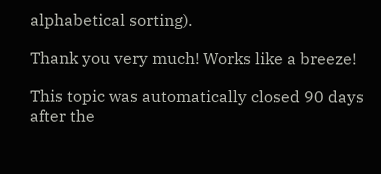alphabetical sorting).

Thank you very much! Works like a breeze!

This topic was automatically closed 90 days after the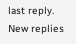last reply. New replies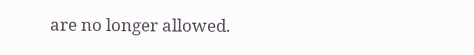are no longer allowed.